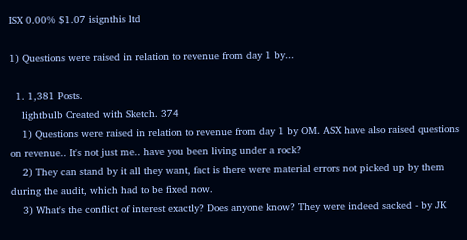ISX 0.00% $1.07 isignthis ltd

1) Questions were raised in relation to revenue from day 1 by...

  1. 1,381 Posts.
    lightbulb Created with Sketch. 374
    1) Questions were raised in relation to revenue from day 1 by OM. ASX have also raised questions on revenue.. It's not just me.. have you been living under a rock?
    2) They can stand by it all they want, fact is there were material errors not picked up by them during the audit, which had to be fixed now.
    3) What's the conflict of interest exactly? Does anyone know? They were indeed sacked - by JK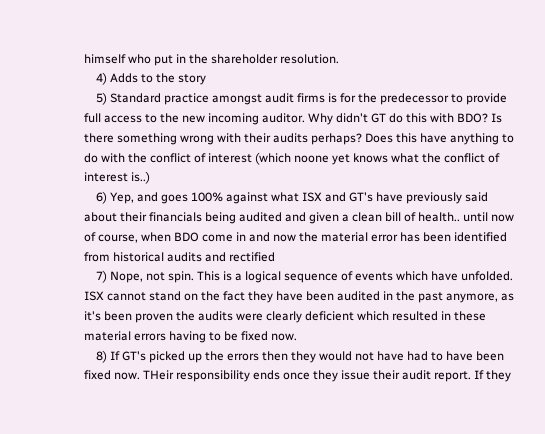himself who put in the shareholder resolution.
    4) Adds to the story
    5) Standard practice amongst audit firms is for the predecessor to provide full access to the new incoming auditor. Why didn't GT do this with BDO? Is there something wrong with their audits perhaps? Does this have anything to do with the conflict of interest (which noone yet knows what the conflict of interest is..)
    6) Yep, and goes 100% against what ISX and GT's have previously said about their financials being audited and given a clean bill of health.. until now of course, when BDO come in and now the material error has been identified from historical audits and rectified
    7) Nope, not spin. This is a logical sequence of events which have unfolded. ISX cannot stand on the fact they have been audited in the past anymore, as it's been proven the audits were clearly deficient which resulted in these material errors having to be fixed now.
    8) If GT's picked up the errors then they would not have had to have been fixed now. THeir responsibility ends once they issue their audit report. If they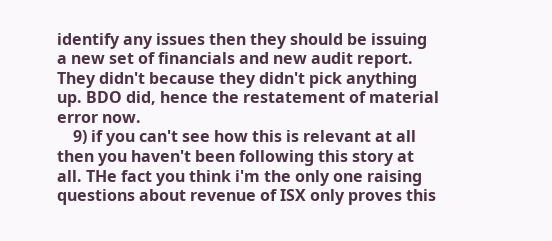identify any issues then they should be issuing a new set of financials and new audit report. They didn't because they didn't pick anything up. BDO did, hence the restatement of material error now.
    9) if you can't see how this is relevant at all then you haven't been following this story at all. THe fact you think i'm the only one raising questions about revenue of ISX only proves this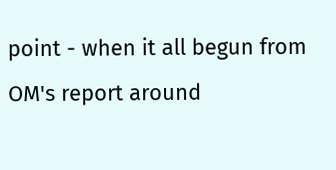point - when it all begun from OM's report around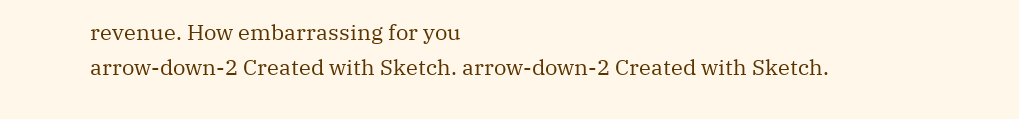revenue. How embarrassing for you
arrow-down-2 Created with Sketch. arrow-down-2 Created with Sketch.